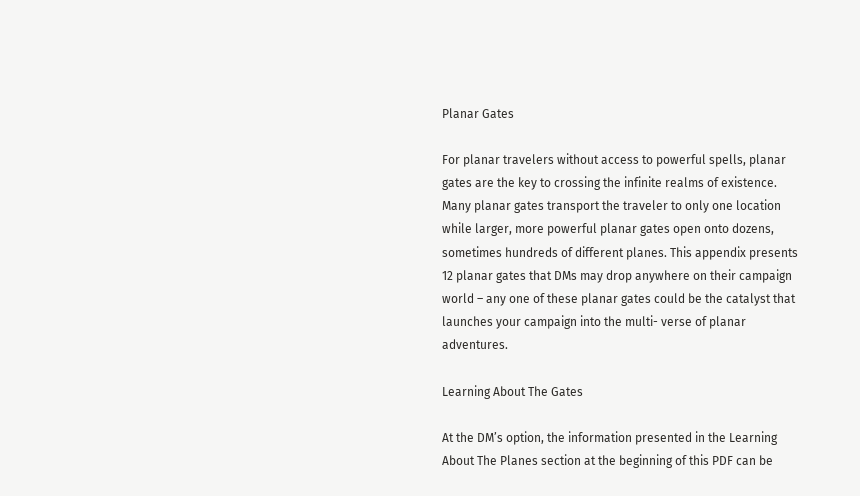Planar Gates

For planar travelers without access to powerful spells, planar gates are the key to crossing the infinite realms of existence. Many planar gates transport the traveler to only one location while larger, more powerful planar gates open onto dozens, sometimes hundreds of different planes. This appendix presents 12 planar gates that DMs may drop anywhere on their campaign world – any one of these planar gates could be the catalyst that launches your campaign into the multi- verse of planar adventures.

Learning About The Gates

At the DM’s option, the information presented in the Learning About The Planes section at the beginning of this PDF can be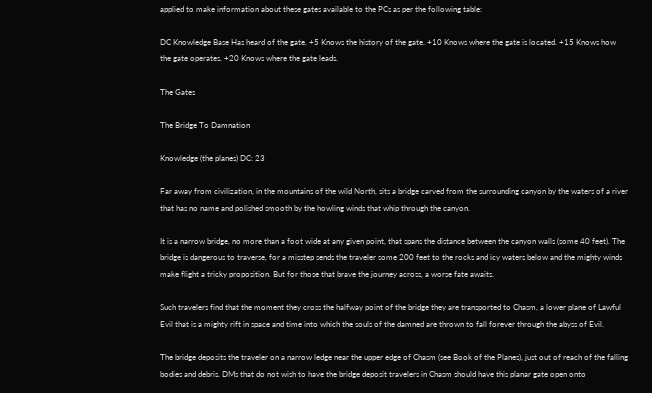applied to make information about these gates available to the PCs as per the following table:

DC Knowledge Base Has heard of the gate. +5 Knows the history of the gate. +10 Knows where the gate is located. +15 Knows how the gate operates. +20 Knows where the gate leads.

The Gates

The Bridge To Damnation

Knowledge (the planes) DC: 23

Far away from civilization, in the mountains of the wild North, sits a bridge carved from the surrounding canyon by the waters of a river that has no name and polished smooth by the howling winds that whip through the canyon.

It is a narrow bridge, no more than a foot wide at any given point, that spans the distance between the canyon walls (some 40 feet). The bridge is dangerous to traverse, for a misstep sends the traveler some 200 feet to the rocks and icy waters below and the mighty winds make flight a tricky proposition. But for those that brave the journey across, a worse fate awaits.

Such travelers find that the moment they cross the halfway point of the bridge they are transported to Chasm, a lower plane of Lawful Evil that is a mighty rift in space and time into which the souls of the damned are thrown to fall forever through the abyss of Evil.

The bridge deposits the traveler on a narrow ledge near the upper edge of Chasm (see Book of the Planes), just out of reach of the falling bodies and debris. DMs that do not wish to have the bridge deposit travelers in Chasm should have this planar gate open onto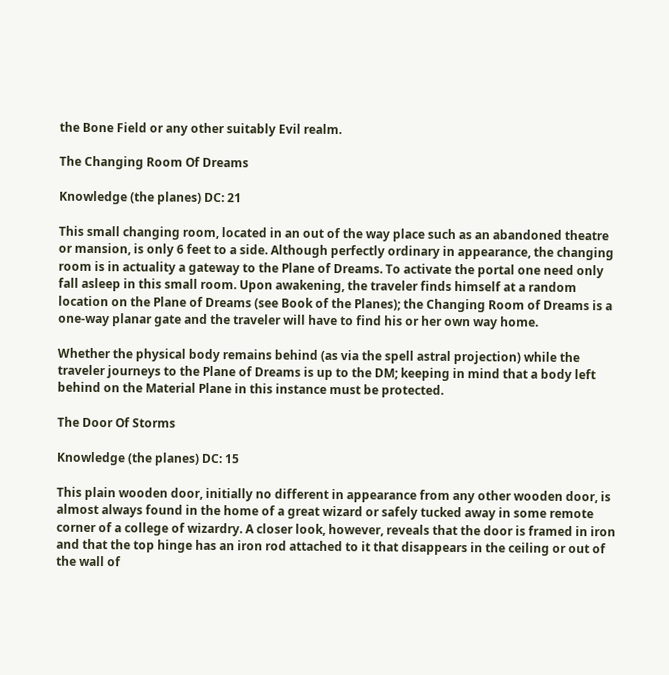the Bone Field or any other suitably Evil realm.

The Changing Room Of Dreams

Knowledge (the planes) DC: 21

This small changing room, located in an out of the way place such as an abandoned theatre or mansion, is only 6 feet to a side. Although perfectly ordinary in appearance, the changing room is in actuality a gateway to the Plane of Dreams. To activate the portal one need only fall asleep in this small room. Upon awakening, the traveler finds himself at a random location on the Plane of Dreams (see Book of the Planes); the Changing Room of Dreams is a one-way planar gate and the traveler will have to find his or her own way home.

Whether the physical body remains behind (as via the spell astral projection) while the traveler journeys to the Plane of Dreams is up to the DM; keeping in mind that a body left behind on the Material Plane in this instance must be protected.

The Door Of Storms

Knowledge (the planes) DC: 15

This plain wooden door, initially no different in appearance from any other wooden door, is almost always found in the home of a great wizard or safely tucked away in some remote corner of a college of wizardry. A closer look, however, reveals that the door is framed in iron and that the top hinge has an iron rod attached to it that disappears in the ceiling or out of the wall of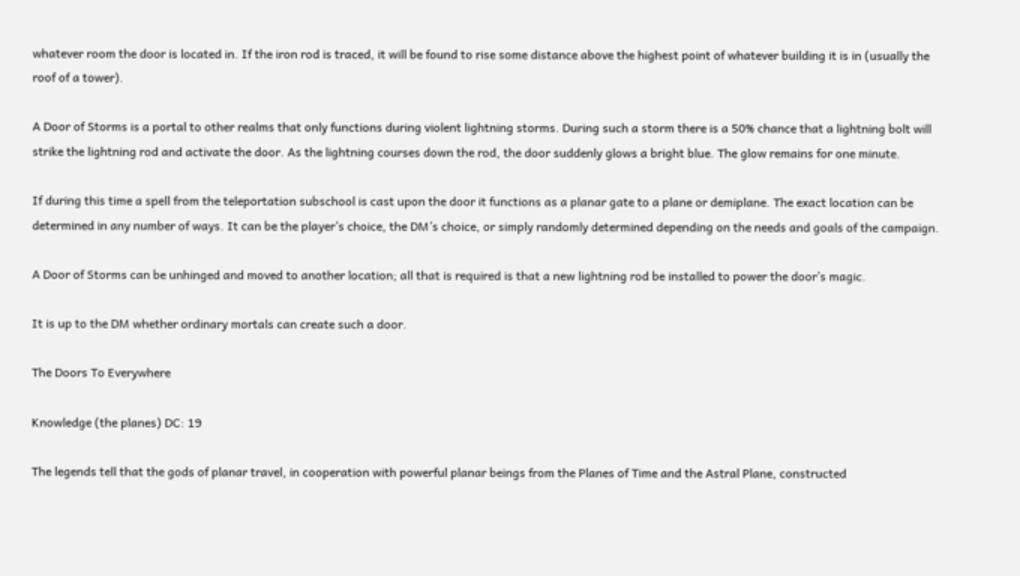whatever room the door is located in. If the iron rod is traced, it will be found to rise some distance above the highest point of whatever building it is in (usually the roof of a tower).

A Door of Storms is a portal to other realms that only functions during violent lightning storms. During such a storm there is a 50% chance that a lightning bolt will strike the lightning rod and activate the door. As the lightning courses down the rod, the door suddenly glows a bright blue. The glow remains for one minute.

If during this time a spell from the teleportation subschool is cast upon the door it functions as a planar gate to a plane or demiplane. The exact location can be determined in any number of ways. It can be the player’s choice, the DM’s choice, or simply randomly determined depending on the needs and goals of the campaign.

A Door of Storms can be unhinged and moved to another location; all that is required is that a new lightning rod be installed to power the door’s magic.

It is up to the DM whether ordinary mortals can create such a door.

The Doors To Everywhere

Knowledge (the planes) DC: 19

The legends tell that the gods of planar travel, in cooperation with powerful planar beings from the Planes of Time and the Astral Plane, constructed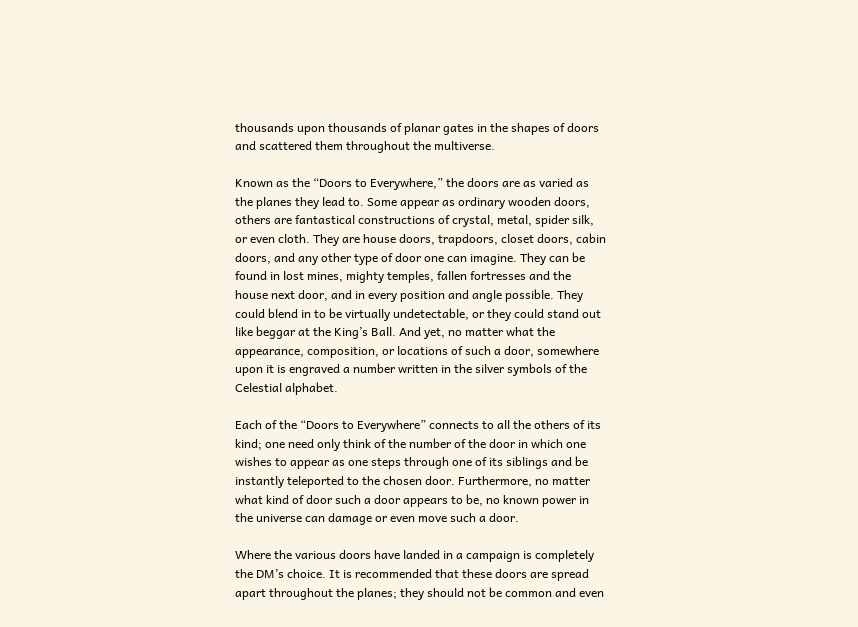thousands upon thousands of planar gates in the shapes of doors and scattered them throughout the multiverse.

Known as the “Doors to Everywhere,” the doors are as varied as the planes they lead to. Some appear as ordinary wooden doors, others are fantastical constructions of crystal, metal, spider silk, or even cloth. They are house doors, trapdoors, closet doors, cabin doors, and any other type of door one can imagine. They can be found in lost mines, mighty temples, fallen fortresses and the house next door, and in every position and angle possible. They could blend in to be virtually undetectable, or they could stand out like beggar at the King’s Ball. And yet, no matter what the appearance, composition, or locations of such a door, somewhere upon it is engraved a number written in the silver symbols of the Celestial alphabet.

Each of the “Doors to Everywhere” connects to all the others of its kind; one need only think of the number of the door in which one wishes to appear as one steps through one of its siblings and be instantly teleported to the chosen door. Furthermore, no matter what kind of door such a door appears to be, no known power in the universe can damage or even move such a door.

Where the various doors have landed in a campaign is completely the DM’s choice. It is recommended that these doors are spread apart throughout the planes; they should not be common and even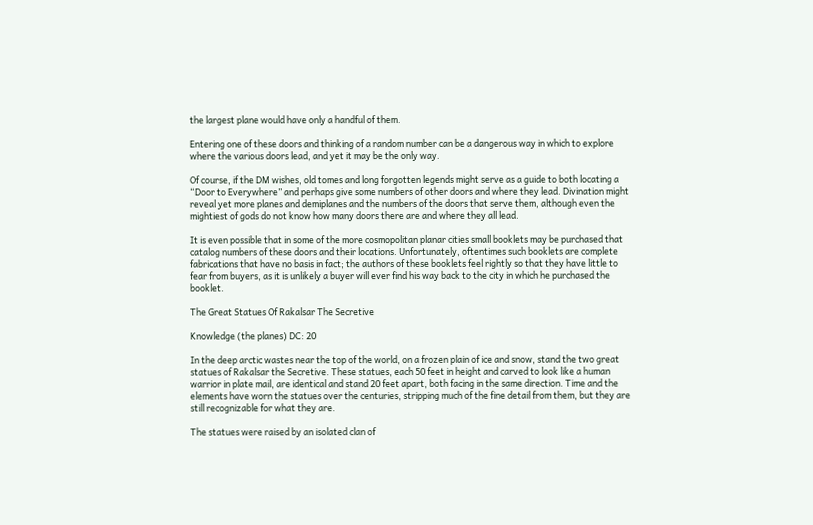the largest plane would have only a handful of them.

Entering one of these doors and thinking of a random number can be a dangerous way in which to explore where the various doors lead, and yet it may be the only way.

Of course, if the DM wishes, old tomes and long forgotten legends might serve as a guide to both locating a “Door to Everywhere” and perhaps give some numbers of other doors and where they lead. Divination might reveal yet more planes and demiplanes and the numbers of the doors that serve them, although even the mightiest of gods do not know how many doors there are and where they all lead.

It is even possible that in some of the more cosmopolitan planar cities small booklets may be purchased that catalog numbers of these doors and their locations. Unfortunately, oftentimes such booklets are complete fabrications that have no basis in fact; the authors of these booklets feel rightly so that they have little to fear from buyers, as it is unlikely a buyer will ever find his way back to the city in which he purchased the booklet.

The Great Statues Of Rakalsar The Secretive

Knowledge (the planes) DC: 20

In the deep arctic wastes near the top of the world, on a frozen plain of ice and snow, stand the two great statues of Rakalsar the Secretive. These statues, each 50 feet in height and carved to look like a human warrior in plate mail, are identical and stand 20 feet apart, both facing in the same direction. Time and the elements have worn the statues over the centuries, stripping much of the fine detail from them, but they are still recognizable for what they are.

The statues were raised by an isolated clan of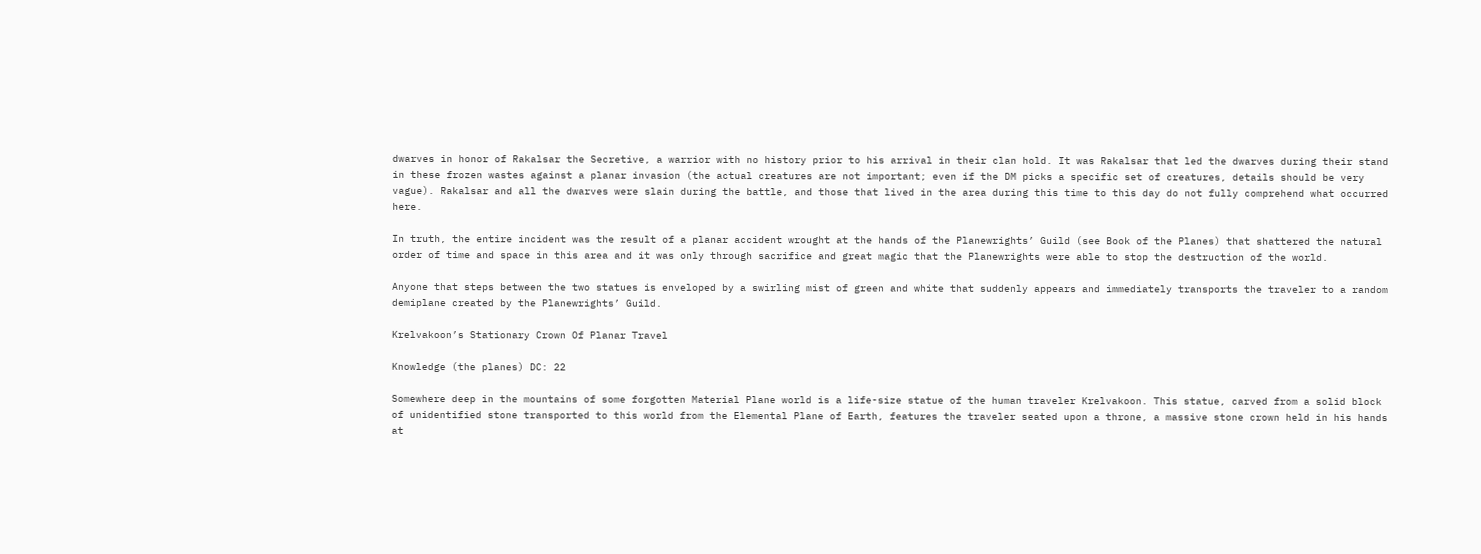dwarves in honor of Rakalsar the Secretive, a warrior with no history prior to his arrival in their clan hold. It was Rakalsar that led the dwarves during their stand in these frozen wastes against a planar invasion (the actual creatures are not important; even if the DM picks a specific set of creatures, details should be very vague). Rakalsar and all the dwarves were slain during the battle, and those that lived in the area during this time to this day do not fully comprehend what occurred here.

In truth, the entire incident was the result of a planar accident wrought at the hands of the Planewrights’ Guild (see Book of the Planes) that shattered the natural order of time and space in this area and it was only through sacrifice and great magic that the Planewrights were able to stop the destruction of the world.

Anyone that steps between the two statues is enveloped by a swirling mist of green and white that suddenly appears and immediately transports the traveler to a random demiplane created by the Planewrights’ Guild.

Krelvakoon’s Stationary Crown Of Planar Travel

Knowledge (the planes) DC: 22

Somewhere deep in the mountains of some forgotten Material Plane world is a life-size statue of the human traveler Krelvakoon. This statue, carved from a solid block of unidentified stone transported to this world from the Elemental Plane of Earth, features the traveler seated upon a throne, a massive stone crown held in his hands at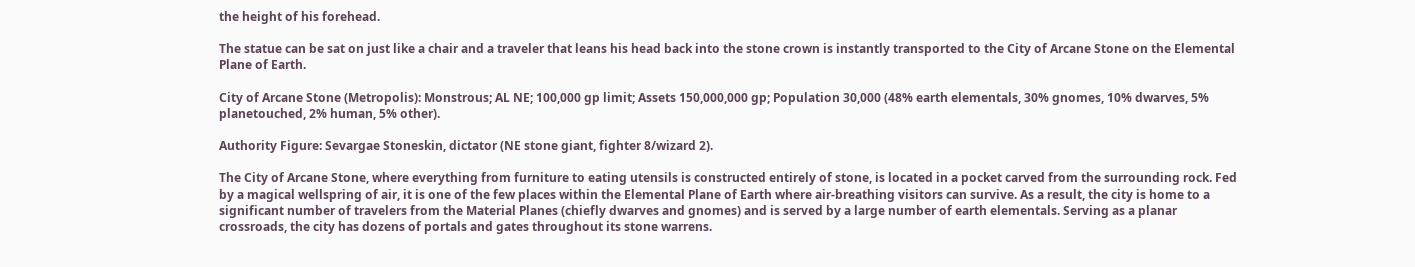the height of his forehead.

The statue can be sat on just like a chair and a traveler that leans his head back into the stone crown is instantly transported to the City of Arcane Stone on the Elemental Plane of Earth.

City of Arcane Stone (Metropolis): Monstrous; AL NE; 100,000 gp limit; Assets 150,000,000 gp; Population 30,000 (48% earth elementals, 30% gnomes, 10% dwarves, 5% planetouched, 2% human, 5% other).

Authority Figure: Sevargae Stoneskin, dictator (NE stone giant, fighter 8/wizard 2).

The City of Arcane Stone, where everything from furniture to eating utensils is constructed entirely of stone, is located in a pocket carved from the surrounding rock. Fed by a magical wellspring of air, it is one of the few places within the Elemental Plane of Earth where air-breathing visitors can survive. As a result, the city is home to a significant number of travelers from the Material Planes (chiefly dwarves and gnomes) and is served by a large number of earth elementals. Serving as a planar crossroads, the city has dozens of portals and gates throughout its stone warrens.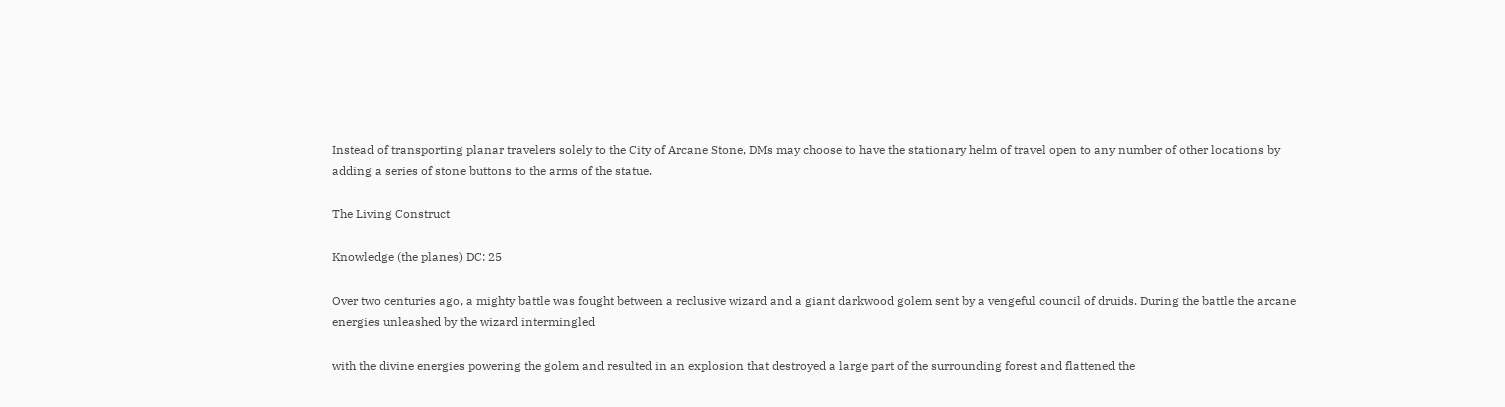Instead of transporting planar travelers solely to the City of Arcane Stone, DMs may choose to have the stationary helm of travel open to any number of other locations by adding a series of stone buttons to the arms of the statue.

The Living Construct

Knowledge (the planes) DC: 25

Over two centuries ago, a mighty battle was fought between a reclusive wizard and a giant darkwood golem sent by a vengeful council of druids. During the battle the arcane energies unleashed by the wizard intermingled

with the divine energies powering the golem and resulted in an explosion that destroyed a large part of the surrounding forest and flattened the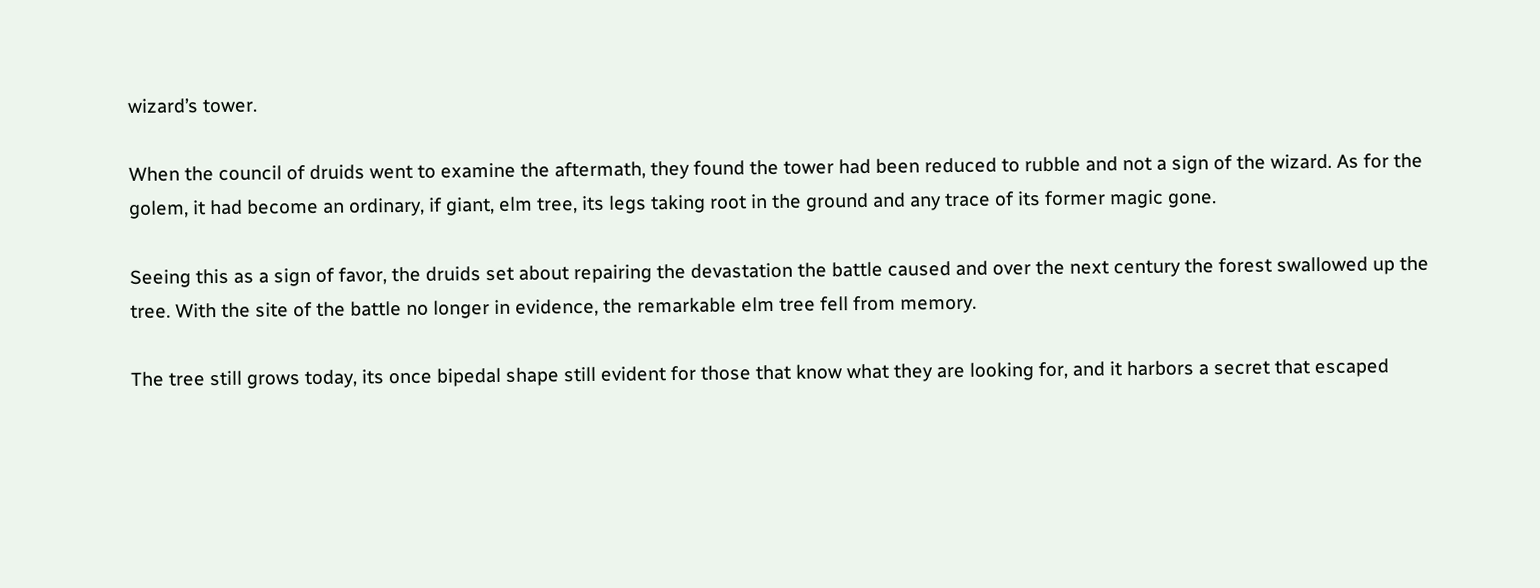wizard’s tower.

When the council of druids went to examine the aftermath, they found the tower had been reduced to rubble and not a sign of the wizard. As for the golem, it had become an ordinary, if giant, elm tree, its legs taking root in the ground and any trace of its former magic gone.

Seeing this as a sign of favor, the druids set about repairing the devastation the battle caused and over the next century the forest swallowed up the tree. With the site of the battle no longer in evidence, the remarkable elm tree fell from memory.

The tree still grows today, its once bipedal shape still evident for those that know what they are looking for, and it harbors a secret that escaped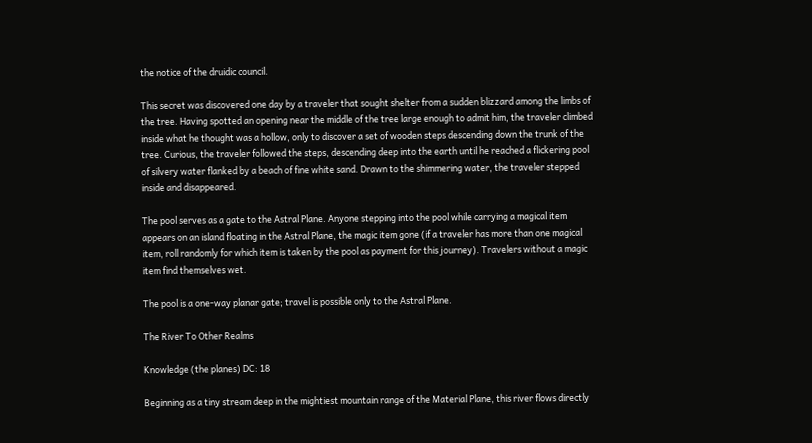the notice of the druidic council.

This secret was discovered one day by a traveler that sought shelter from a sudden blizzard among the limbs of the tree. Having spotted an opening near the middle of the tree large enough to admit him, the traveler climbed inside what he thought was a hollow, only to discover a set of wooden steps descending down the trunk of the tree. Curious, the traveler followed the steps, descending deep into the earth until he reached a flickering pool of silvery water flanked by a beach of fine white sand. Drawn to the shimmering water, the traveler stepped inside and disappeared.

The pool serves as a gate to the Astral Plane. Anyone stepping into the pool while carrying a magical item appears on an island floating in the Astral Plane, the magic item gone (if a traveler has more than one magical item, roll randomly for which item is taken by the pool as payment for this journey). Travelers without a magic item find themselves wet.

The pool is a one-way planar gate; travel is possible only to the Astral Plane.

The River To Other Realms

Knowledge (the planes) DC: 18

Beginning as a tiny stream deep in the mightiest mountain range of the Material Plane, this river flows directly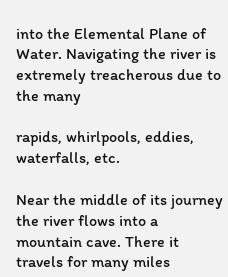into the Elemental Plane of Water. Navigating the river is extremely treacherous due to the many

rapids, whirlpools, eddies, waterfalls, etc.

Near the middle of its journey the river flows into a mountain cave. There it travels for many miles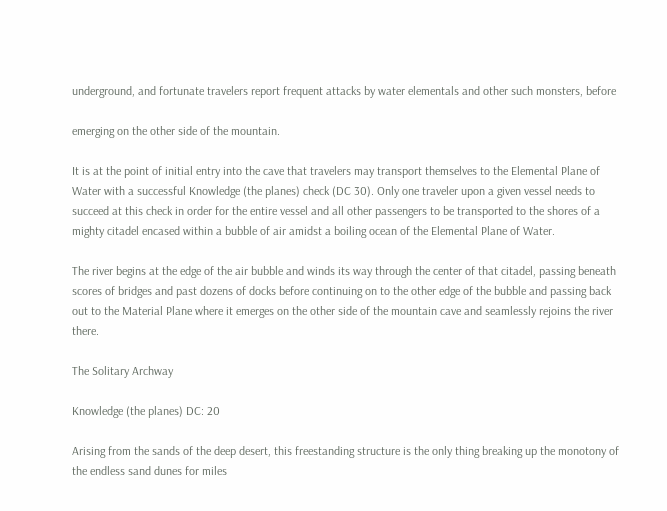underground, and fortunate travelers report frequent attacks by water elementals and other such monsters, before

emerging on the other side of the mountain.

It is at the point of initial entry into the cave that travelers may transport themselves to the Elemental Plane of Water with a successful Knowledge (the planes) check (DC 30). Only one traveler upon a given vessel needs to succeed at this check in order for the entire vessel and all other passengers to be transported to the shores of a mighty citadel encased within a bubble of air amidst a boiling ocean of the Elemental Plane of Water.

The river begins at the edge of the air bubble and winds its way through the center of that citadel, passing beneath scores of bridges and past dozens of docks before continuing on to the other edge of the bubble and passing back out to the Material Plane where it emerges on the other side of the mountain cave and seamlessly rejoins the river there.

The Solitary Archway

Knowledge (the planes) DC: 20

Arising from the sands of the deep desert, this freestanding structure is the only thing breaking up the monotony of the endless sand dunes for miles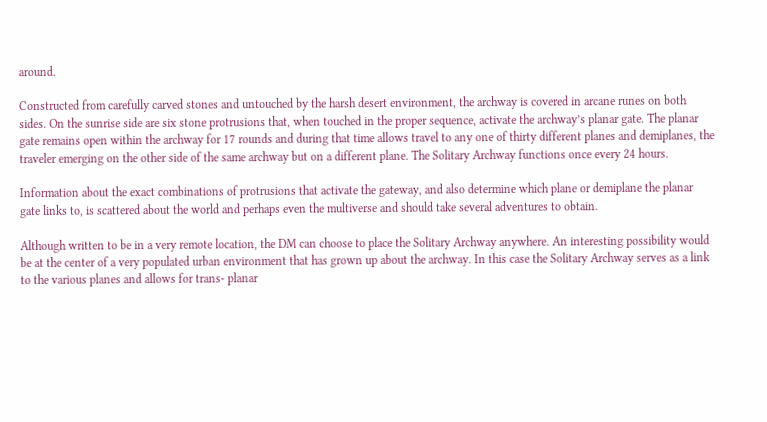around.

Constructed from carefully carved stones and untouched by the harsh desert environment, the archway is covered in arcane runes on both sides. On the sunrise side are six stone protrusions that, when touched in the proper sequence, activate the archway’s planar gate. The planar gate remains open within the archway for 17 rounds and during that time allows travel to any one of thirty different planes and demiplanes, the traveler emerging on the other side of the same archway but on a different plane. The Solitary Archway functions once every 24 hours.

Information about the exact combinations of protrusions that activate the gateway, and also determine which plane or demiplane the planar gate links to, is scattered about the world and perhaps even the multiverse and should take several adventures to obtain.

Although written to be in a very remote location, the DM can choose to place the Solitary Archway anywhere. An interesting possibility would be at the center of a very populated urban environment that has grown up about the archway. In this case the Solitary Archway serves as a link to the various planes and allows for trans- planar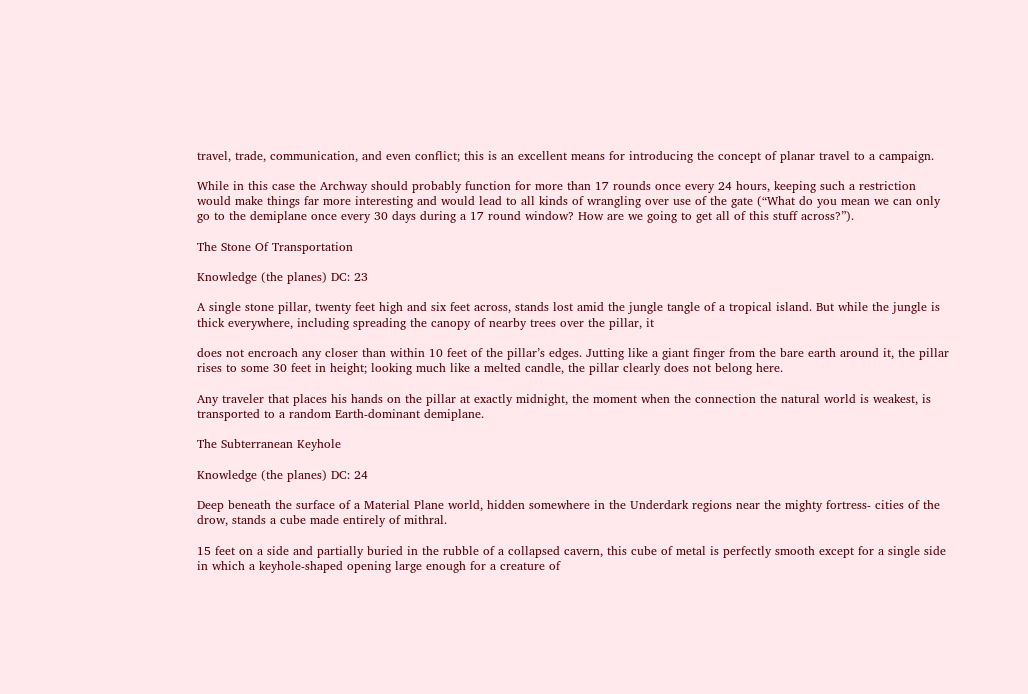travel, trade, communication, and even conflict; this is an excellent means for introducing the concept of planar travel to a campaign.

While in this case the Archway should probably function for more than 17 rounds once every 24 hours, keeping such a restriction would make things far more interesting and would lead to all kinds of wrangling over use of the gate (“What do you mean we can only go to the demiplane once every 30 days during a 17 round window? How are we going to get all of this stuff across?”).

The Stone Of Transportation

Knowledge (the planes) DC: 23

A single stone pillar, twenty feet high and six feet across, stands lost amid the jungle tangle of a tropical island. But while the jungle is thick everywhere, including spreading the canopy of nearby trees over the pillar, it

does not encroach any closer than within 10 feet of the pillar’s edges. Jutting like a giant finger from the bare earth around it, the pillar rises to some 30 feet in height; looking much like a melted candle, the pillar clearly does not belong here.

Any traveler that places his hands on the pillar at exactly midnight, the moment when the connection the natural world is weakest, is transported to a random Earth-dominant demiplane.

The Subterranean Keyhole

Knowledge (the planes) DC: 24

Deep beneath the surface of a Material Plane world, hidden somewhere in the Underdark regions near the mighty fortress- cities of the drow, stands a cube made entirely of mithral.

15 feet on a side and partially buried in the rubble of a collapsed cavern, this cube of metal is perfectly smooth except for a single side in which a keyhole-shaped opening large enough for a creature of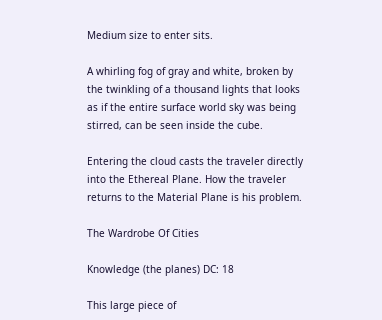Medium size to enter sits.

A whirling fog of gray and white, broken by the twinkling of a thousand lights that looks as if the entire surface world sky was being stirred, can be seen inside the cube.

Entering the cloud casts the traveler directly into the Ethereal Plane. How the traveler returns to the Material Plane is his problem.

The Wardrobe Of Cities

Knowledge (the planes) DC: 18

This large piece of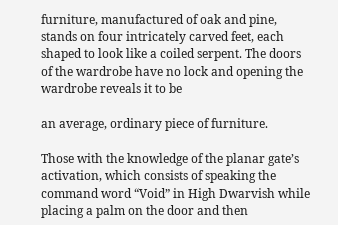furniture, manufactured of oak and pine, stands on four intricately carved feet, each shaped to look like a coiled serpent. The doors of the wardrobe have no lock and opening the wardrobe reveals it to be

an average, ordinary piece of furniture.

Those with the knowledge of the planar gate’s activation, which consists of speaking the command word “Void” in High Dwarvish while placing a palm on the door and then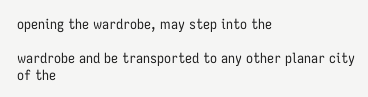opening the wardrobe, may step into the

wardrobe and be transported to any other planar city of the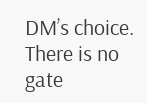DM’s choice. There is no gate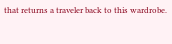that returns a traveler back to this wardrobe.